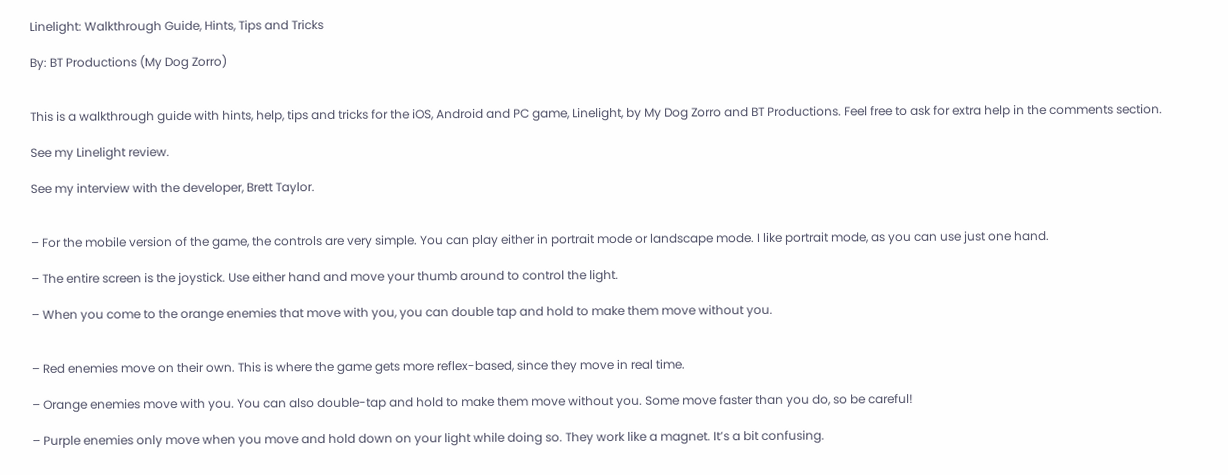Linelight: Walkthrough Guide, Hints, Tips and Tricks

By: BT Productions (My Dog Zorro)


This is a walkthrough guide with hints, help, tips and tricks for the iOS, Android and PC game, Linelight, by My Dog Zorro and BT Productions. Feel free to ask for extra help in the comments section.

See my Linelight review.

See my interview with the developer, Brett Taylor.


– For the mobile version of the game, the controls are very simple. You can play either in portrait mode or landscape mode. I like portrait mode, as you can use just one hand.

– The entire screen is the joystick. Use either hand and move your thumb around to control the light.

– When you come to the orange enemies that move with you, you can double tap and hold to make them move without you.


– Red enemies move on their own. This is where the game gets more reflex-based, since they move in real time.

– Orange enemies move with you. You can also double-tap and hold to make them move without you. Some move faster than you do, so be careful!

– Purple enemies only move when you move and hold down on your light while doing so. They work like a magnet. It’s a bit confusing.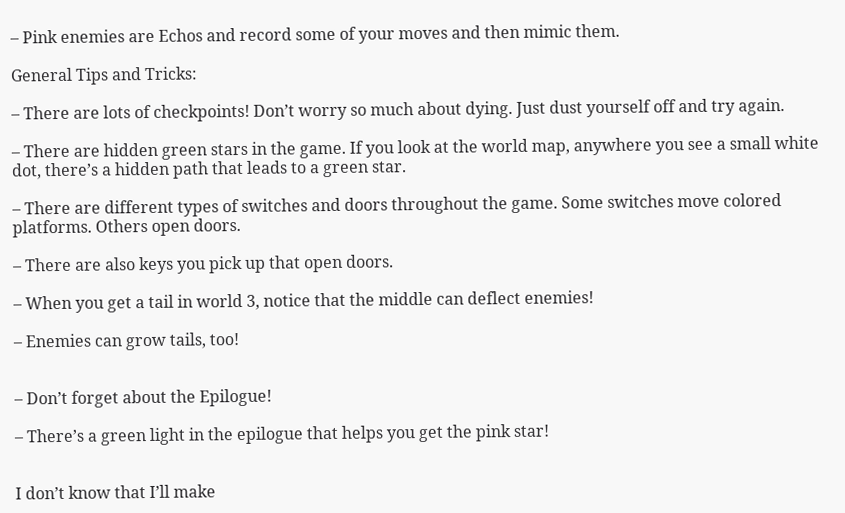– Pink enemies are Echos and record some of your moves and then mimic them.

General Tips and Tricks:

– There are lots of checkpoints! Don’t worry so much about dying. Just dust yourself off and try again.

– There are hidden green stars in the game. If you look at the world map, anywhere you see a small white dot, there’s a hidden path that leads to a green star.

– There are different types of switches and doors throughout the game. Some switches move colored platforms. Others open doors.

– There are also keys you pick up that open doors.

– When you get a tail in world 3, notice that the middle can deflect enemies!

– Enemies can grow tails, too!


– Don’t forget about the Epilogue!

– There’s a green light in the epilogue that helps you get the pink star!


I don’t know that I’ll make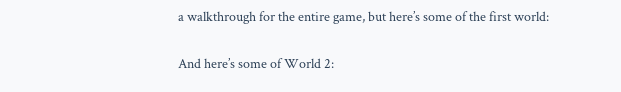a walkthrough for the entire game, but here’s some of the first world:

And here’s some of World 2: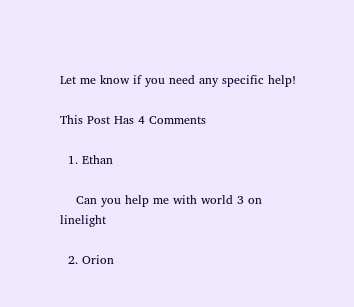Let me know if you need any specific help!

This Post Has 4 Comments

  1. Ethan

    Can you help me with world 3 on linelight

  2. Orion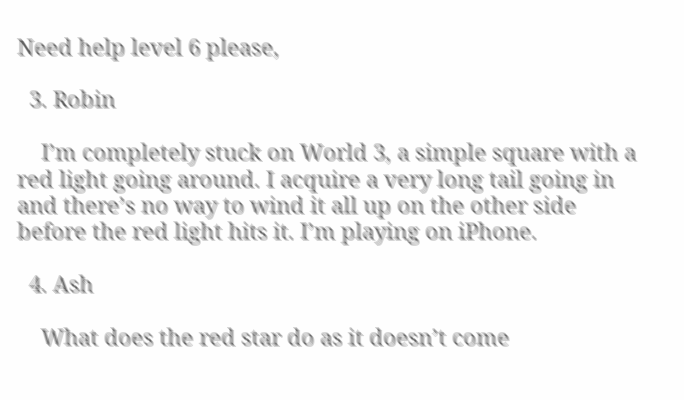Need help level 6 please,

  3. Robin

    I’m completely stuck on World 3, a simple square with a red light going around. I acquire a very long tail going in and there’s no way to wind it all up on the other side before the red light hits it. I’m playing on iPhone.

  4. Ash

    What does the red star do as it doesn’t come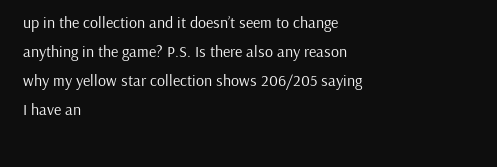up in the collection and it doesn’t seem to change anything in the game? P.S. Is there also any reason why my yellow star collection shows 206/205 saying I have an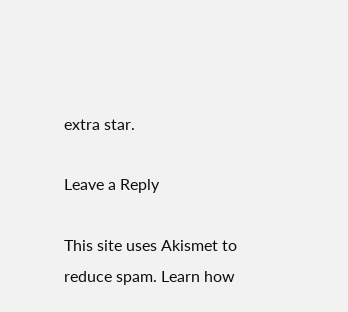extra star.

Leave a Reply

This site uses Akismet to reduce spam. Learn how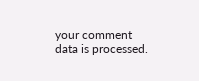your comment data is processed.